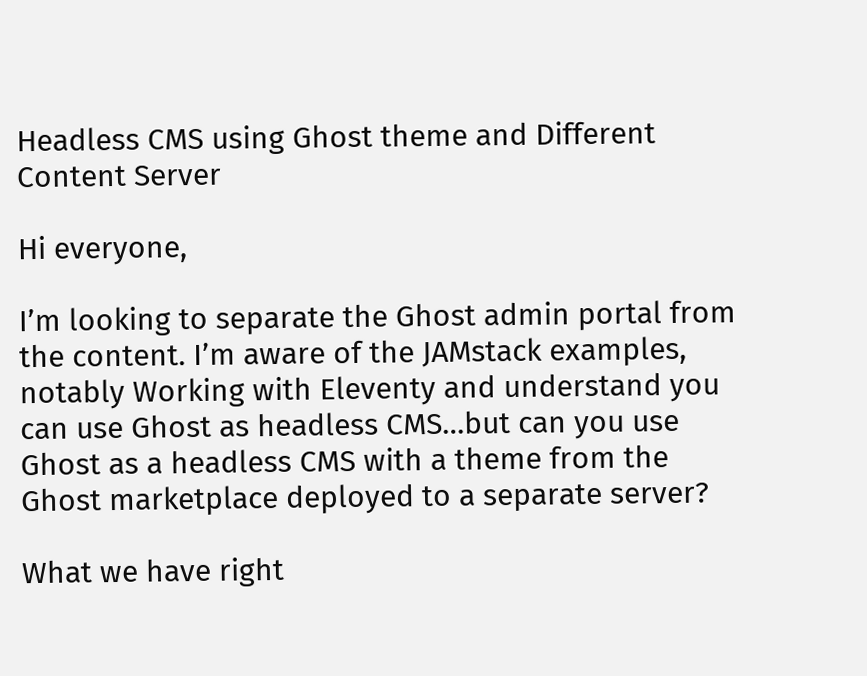Headless CMS using Ghost theme and Different Content Server

Hi everyone,

I’m looking to separate the Ghost admin portal from the content. I’m aware of the JAMstack examples, notably Working with Eleventy and understand you can use Ghost as headless CMS…but can you use Ghost as a headless CMS with a theme from the Ghost marketplace deployed to a separate server?

What we have right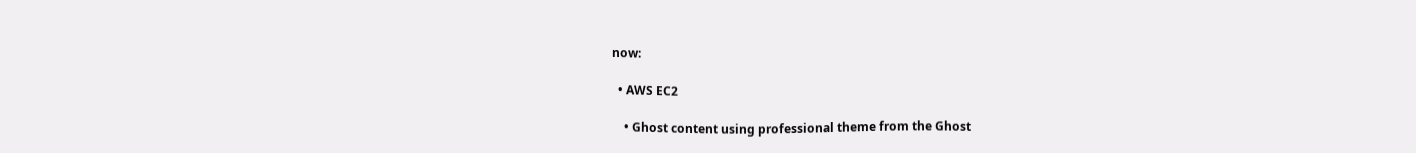now:

  • AWS EC2

    • Ghost content using professional theme from the Ghost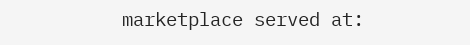marketplace served at: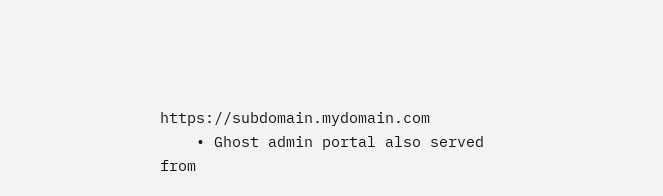https://subdomain.mydomain.com
    • Ghost admin portal also served from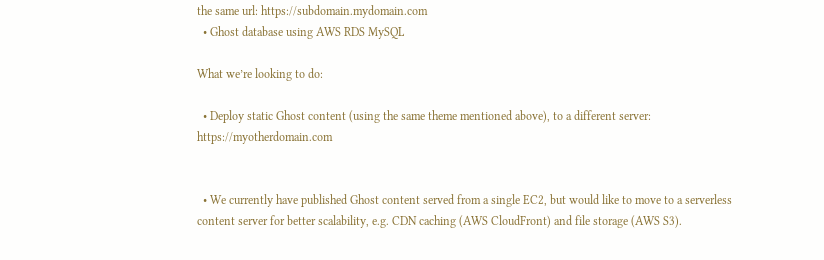the same url: https://subdomain.mydomain.com
  • Ghost database using AWS RDS MySQL

What we’re looking to do:

  • Deploy static Ghost content (using the same theme mentioned above), to a different server: https://myotherdomain.com


  • We currently have published Ghost content served from a single EC2, but would like to move to a serverless content server for better scalability, e.g. CDN caching (AWS CloudFront) and file storage (AWS S3).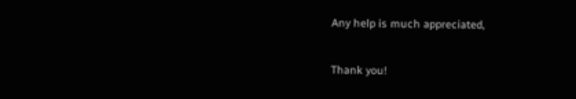Any help is much appreciated,

Thank you!